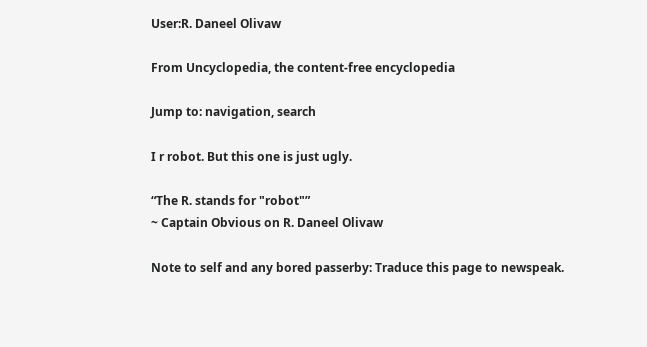User:R. Daneel Olivaw

From Uncyclopedia, the content-free encyclopedia

Jump to: navigation, search

I r robot. But this one is just ugly.

“The R. stands for "robot"”
~ Captain Obvious on R. Daneel Olivaw

Note to self and any bored passerby: Traduce this page to newspeak.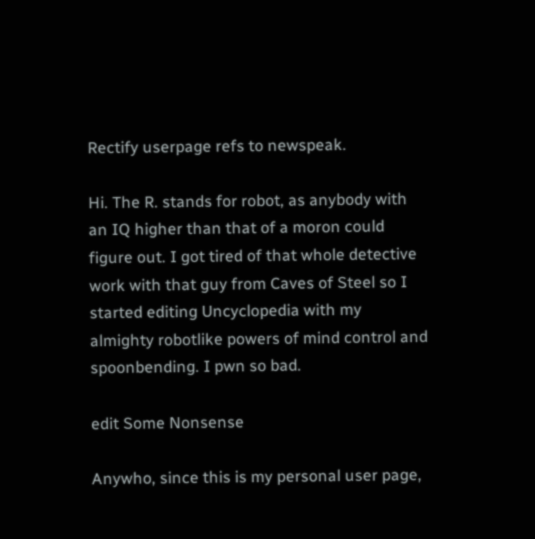Rectify userpage refs to newspeak.

Hi. The R. stands for robot, as anybody with an IQ higher than that of a moron could figure out. I got tired of that whole detective work with that guy from Caves of Steel so I started editing Uncyclopedia with my almighty robotlike powers of mind control and spoonbending. I pwn so bad.

edit Some Nonsense

Anywho, since this is my personal user page,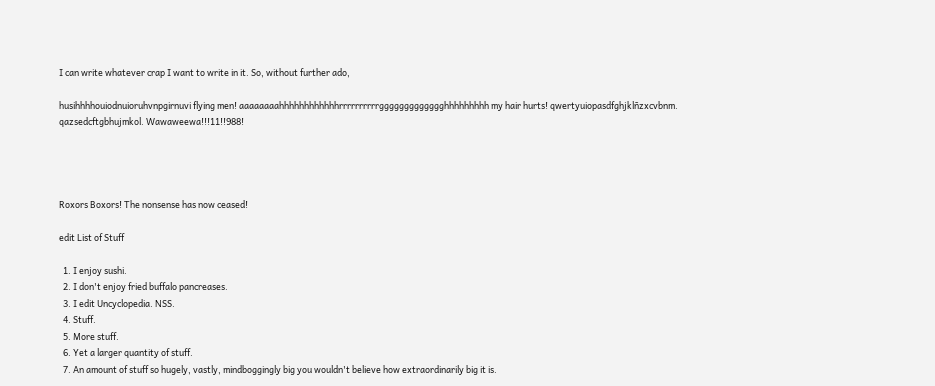I can write whatever crap I want to write in it. So, without further ado,

husihhhhouiodnuioruhvnpgirnuvi flying men! aaaaaaaahhhhhhhhhhhhrrrrrrrrrrggggggggggggghhhhhhhhh my hair hurts! qwertyuiopasdfghjklñzxcvbnm. qazsedcftgbhujmkol. Wawaweewa!!!11!!988!




Roxors Boxors! The nonsense has now ceased!

edit List of Stuff

  1. I enjoy sushi.
  2. I don't enjoy fried buffalo pancreases.
  3. I edit Uncyclopedia. NSS.
  4. Stuff.
  5. More stuff.
  6. Yet a larger quantity of stuff.
  7. An amount of stuff so hugely, vastly, mindboggingly big you wouldn't believe how extraordinarily big it is.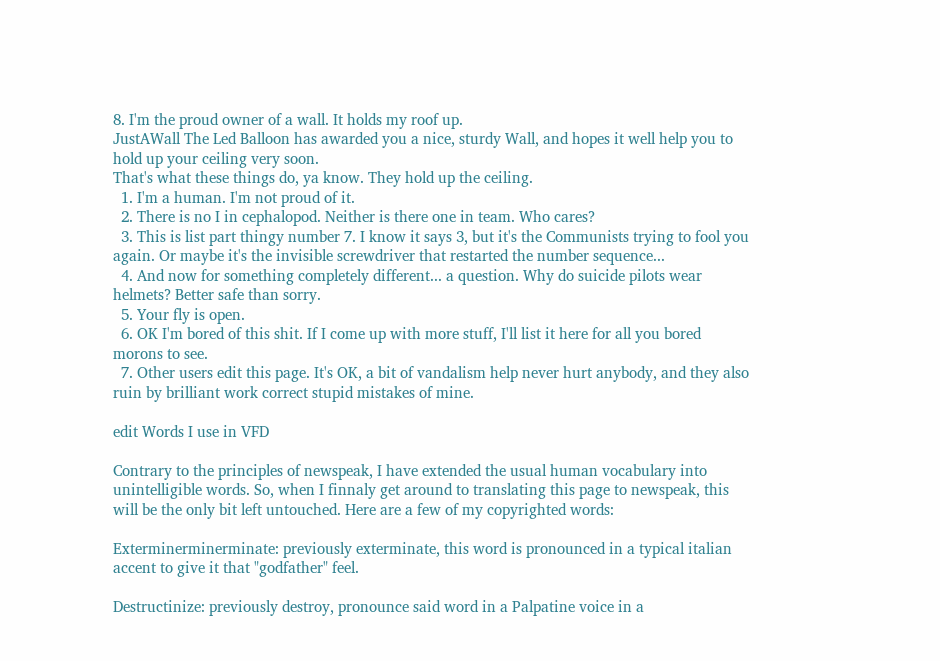8. I'm the proud owner of a wall. It holds my roof up.
JustAWall The Led Balloon has awarded you a nice, sturdy Wall, and hopes it well help you to hold up your ceiling very soon.
That's what these things do, ya know. They hold up the ceiling.
  1. I'm a human. I'm not proud of it.
  2. There is no I in cephalopod. Neither is there one in team. Who cares?
  3. This is list part thingy number 7. I know it says 3, but it's the Communists trying to fool you again. Or maybe it's the invisible screwdriver that restarted the number sequence...
  4. And now for something completely different... a question. Why do suicide pilots wear helmets? Better safe than sorry.
  5. Your fly is open.
  6. OK I'm bored of this shit. If I come up with more stuff, I'll list it here for all you bored morons to see.
  7. Other users edit this page. It's OK, a bit of vandalism help never hurt anybody, and they also ruin by brilliant work correct stupid mistakes of mine.

edit Words I use in VFD

Contrary to the principles of newspeak, I have extended the usual human vocabulary into unintelligible words. So, when I finnaly get around to translating this page to newspeak, this will be the only bit left untouched. Here are a few of my copyrighted words:

Exterminerminerminate: previously exterminate, this word is pronounced in a typical italian accent to give it that "godfather" feel.

Destructinize: previously destroy, pronounce said word in a Palpatine voice in a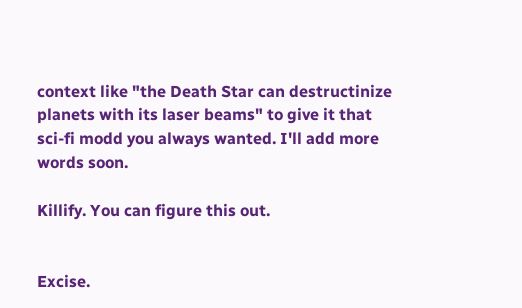context like "the Death Star can destructinize planets with its laser beams" to give it that sci-fi modd you always wanted. I'll add more words soon.

Killify. You can figure this out.


Excise.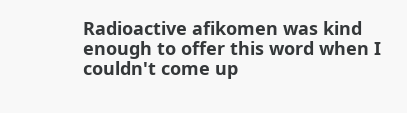Radioactive afikomen was kind enough to offer this word when I couldn't come up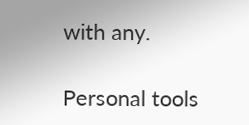with any.

Personal tools